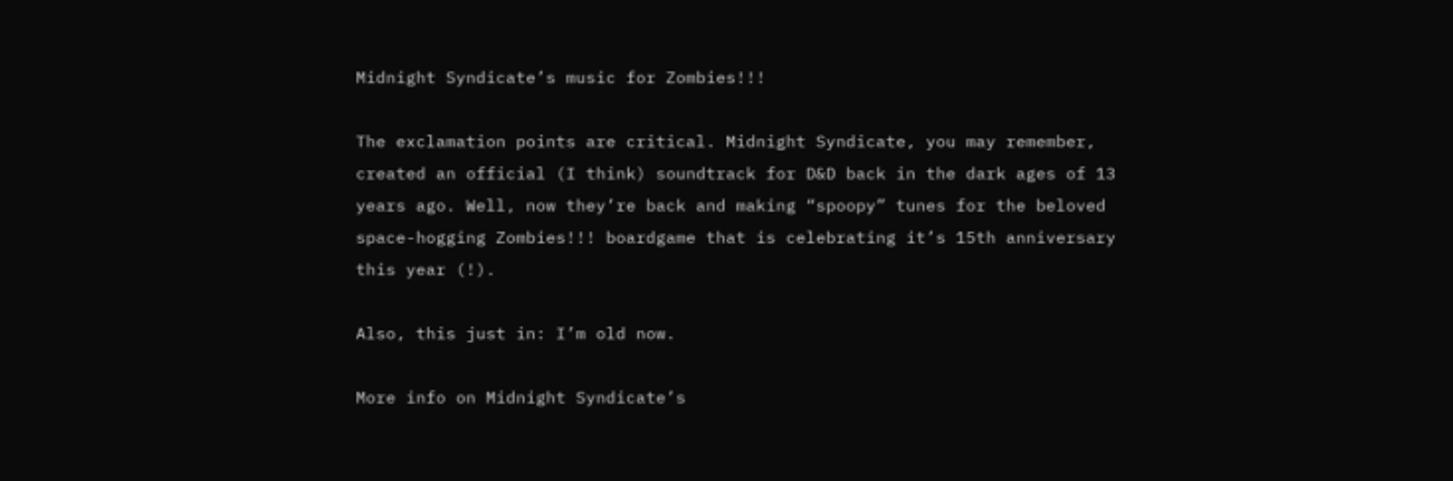Midnight Syndicate’s music for Zombies!!!

The exclamation points are critical. Midnight Syndicate, you may remember, created an official (I think) soundtrack for D&D back in the dark ages of 13 years ago. Well, now they’re back and making “spoopy” tunes for the beloved space-hogging Zombies!!! boardgame that is celebrating it’s 15th anniversary this year (!).

Also, this just in: I’m old now.

More info on Midnight Syndicate’s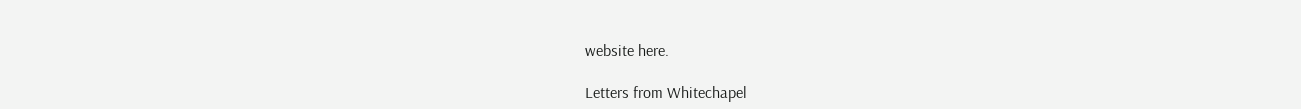website here.

Letters from Whitechapel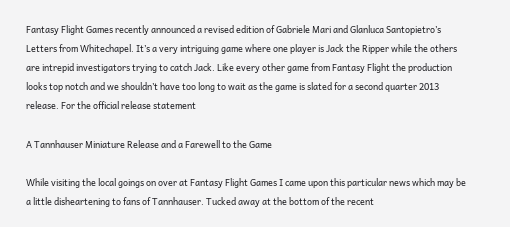Fantasy Flight Games recently announced a revised edition of Gabriele Mari and Glanluca Santopietro’s Letters from Whitechapel. It’s a very intriguing game where one player is Jack the Ripper while the others are intrepid investigators trying to catch Jack. Like every other game from Fantasy Flight the production looks top notch and we shouldn’t have too long to wait as the game is slated for a second quarter 2013 release. For the official release statement

A Tannhauser Miniature Release and a Farewell to the Game

While visiting the local goings on over at Fantasy Flight Games I came upon this particular news which may be a little disheartening to fans of Tannhauser. Tucked away at the bottom of the recent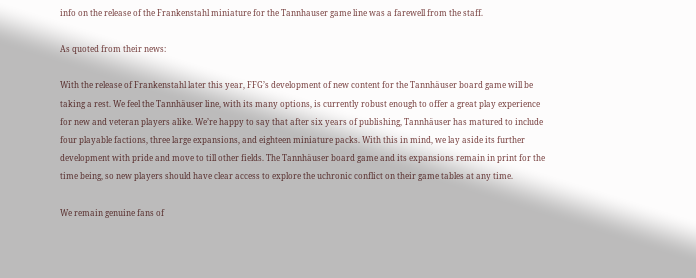info on the release of the Frankenstahl miniature for the Tannhauser game line was a farewell from the staff.

As quoted from their news:

With the release of Frankenstahl later this year, FFG’s development of new content for the Tannhäuser board game will be taking a rest. We feel the Tannhäuser line, with its many options, is currently robust enough to offer a great play experience for new and veteran players alike. We’re happy to say that after six years of publishing, Tannhäuser has matured to include four playable factions, three large expansions, and eighteen miniature packs. With this in mind, we lay aside its further development with pride and move to till other fields. The Tannhäuser board game and its expansions remain in print for the time being, so new players should have clear access to explore the uchronic conflict on their game tables at any time.

We remain genuine fans of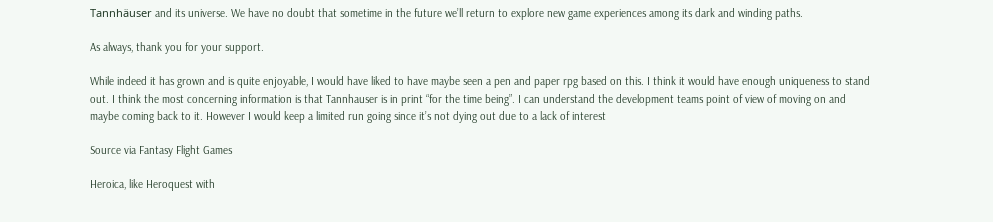Tannhäuser and its universe. We have no doubt that sometime in the future we’ll return to explore new game experiences among its dark and winding paths.

As always, thank you for your support.

While indeed it has grown and is quite enjoyable, I would have liked to have maybe seen a pen and paper rpg based on this. I think it would have enough uniqueness to stand out. I think the most concerning information is that Tannhauser is in print “for the time being”. I can understand the development teams point of view of moving on and maybe coming back to it. However I would keep a limited run going since it’s not dying out due to a lack of interest

Source via Fantasy Flight Games

Heroica, like Heroquest with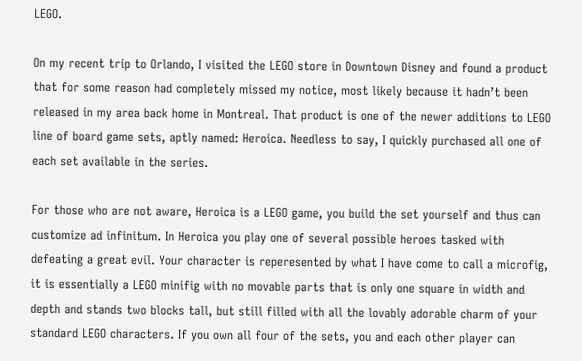LEGO.

On my recent trip to Orlando, I visited the LEGO store in Downtown Disney and found a product that for some reason had completely missed my notice, most likely because it hadn’t been released in my area back home in Montreal. That product is one of the newer additions to LEGO line of board game sets, aptly named: Heroica. Needless to say, I quickly purchased all one of each set available in the series.

For those who are not aware, Heroica is a LEGO game, you build the set yourself and thus can customize ad infinitum. In Heroica you play one of several possible heroes tasked with defeating a great evil. Your character is reperesented by what I have come to call a microfig, it is essentially a LEGO minifig with no movable parts that is only one square in width and depth and stands two blocks tall, but still filled with all the lovably adorable charm of your standard LEGO characters. If you own all four of the sets, you and each other player can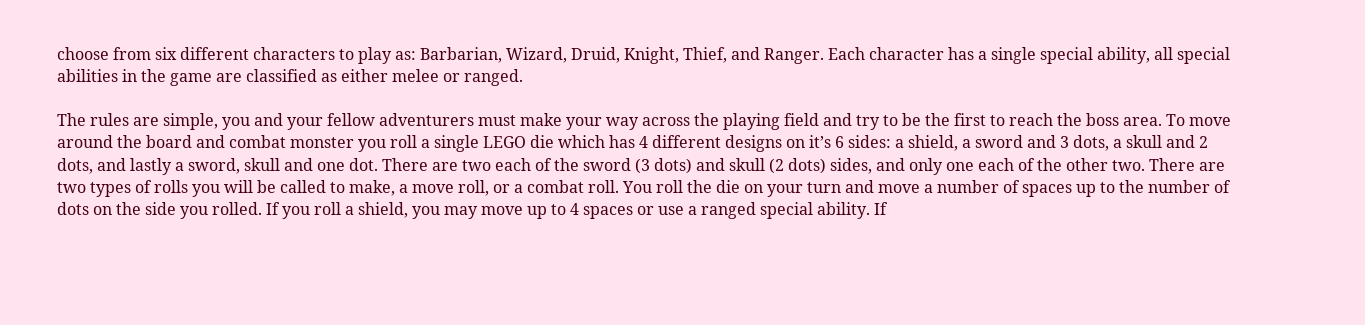choose from six different characters to play as: Barbarian, Wizard, Druid, Knight, Thief, and Ranger. Each character has a single special ability, all special abilities in the game are classified as either melee or ranged.

The rules are simple, you and your fellow adventurers must make your way across the playing field and try to be the first to reach the boss area. To move around the board and combat monster you roll a single LEGO die which has 4 different designs on it’s 6 sides: a shield, a sword and 3 dots, a skull and 2 dots, and lastly a sword, skull and one dot. There are two each of the sword (3 dots) and skull (2 dots) sides, and only one each of the other two. There are two types of rolls you will be called to make, a move roll, or a combat roll. You roll the die on your turn and move a number of spaces up to the number of dots on the side you rolled. If you roll a shield, you may move up to 4 spaces or use a ranged special ability. If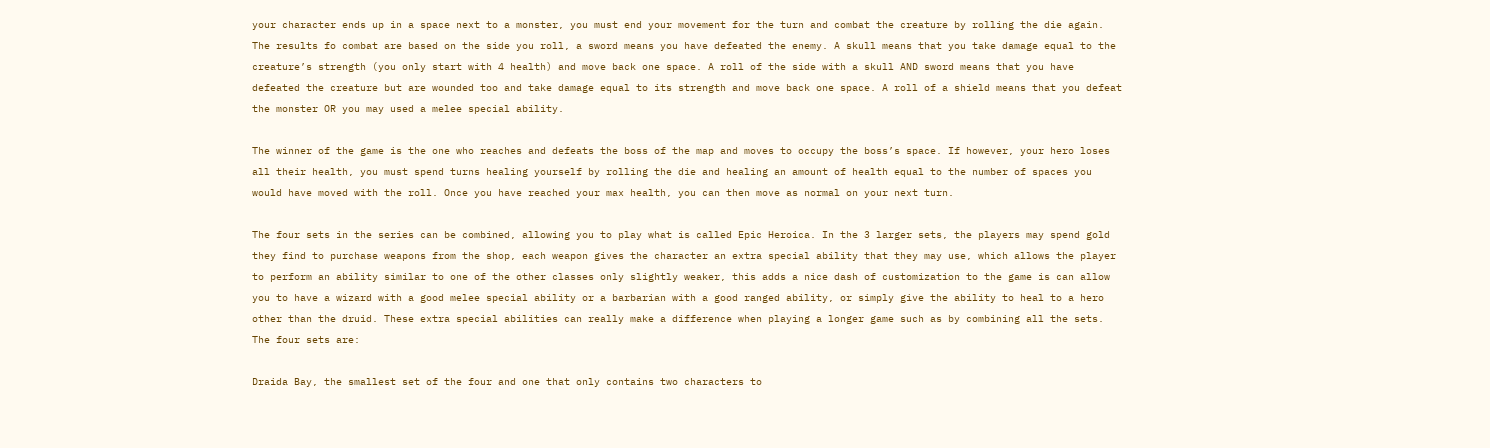your character ends up in a space next to a monster, you must end your movement for the turn and combat the creature by rolling the die again. The results fo combat are based on the side you roll, a sword means you have defeated the enemy. A skull means that you take damage equal to the creature’s strength (you only start with 4 health) and move back one space. A roll of the side with a skull AND sword means that you have defeated the creature but are wounded too and take damage equal to its strength and move back one space. A roll of a shield means that you defeat the monster OR you may used a melee special ability.

The winner of the game is the one who reaches and defeats the boss of the map and moves to occupy the boss’s space. If however, your hero loses all their health, you must spend turns healing yourself by rolling the die and healing an amount of health equal to the number of spaces you would have moved with the roll. Once you have reached your max health, you can then move as normal on your next turn.

The four sets in the series can be combined, allowing you to play what is called Epic Heroica. In the 3 larger sets, the players may spend gold they find to purchase weapons from the shop, each weapon gives the character an extra special ability that they may use, which allows the player to perform an ability similar to one of the other classes only slightly weaker, this adds a nice dash of customization to the game is can allow you to have a wizard with a good melee special ability or a barbarian with a good ranged ability, or simply give the ability to heal to a hero other than the druid. These extra special abilities can really make a difference when playing a longer game such as by combining all the sets. The four sets are:

Draida Bay, the smallest set of the four and one that only contains two characters to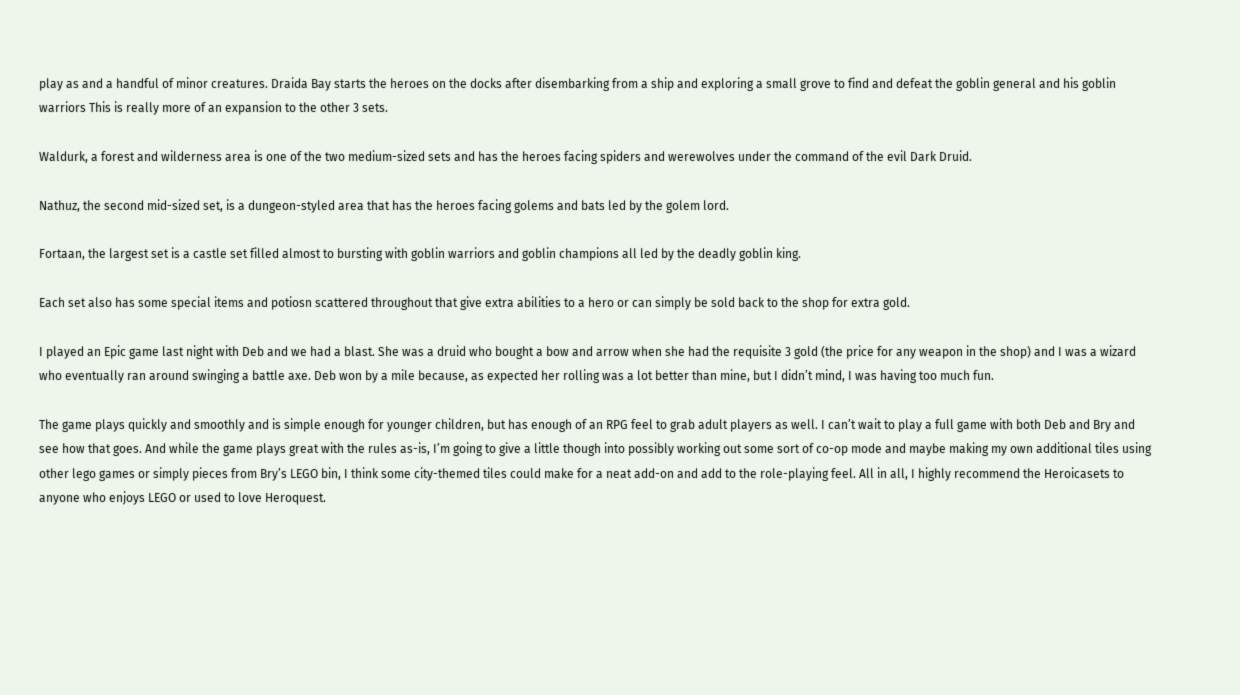play as and a handful of minor creatures. Draida Bay starts the heroes on the docks after disembarking from a ship and exploring a small grove to find and defeat the goblin general and his goblin warriors This is really more of an expansion to the other 3 sets.

Waldurk, a forest and wilderness area is one of the two medium-sized sets and has the heroes facing spiders and werewolves under the command of the evil Dark Druid.

Nathuz, the second mid-sized set, is a dungeon-styled area that has the heroes facing golems and bats led by the golem lord.

Fortaan, the largest set is a castle set filled almost to bursting with goblin warriors and goblin champions all led by the deadly goblin king.

Each set also has some special items and potiosn scattered throughout that give extra abilities to a hero or can simply be sold back to the shop for extra gold.

I played an Epic game last night with Deb and we had a blast. She was a druid who bought a bow and arrow when she had the requisite 3 gold (the price for any weapon in the shop) and I was a wizard who eventually ran around swinging a battle axe. Deb won by a mile because, as expected her rolling was a lot better than mine, but I didn’t mind, I was having too much fun.

The game plays quickly and smoothly and is simple enough for younger children, but has enough of an RPG feel to grab adult players as well. I can’t wait to play a full game with both Deb and Bry and see how that goes. And while the game plays great with the rules as-is, I’m going to give a little though into possibly working out some sort of co-op mode and maybe making my own additional tiles using other lego games or simply pieces from Bry’s LEGO bin, I think some city-themed tiles could make for a neat add-on and add to the role-playing feel. All in all, I highly recommend the Heroicasets to anyone who enjoys LEGO or used to love Heroquest.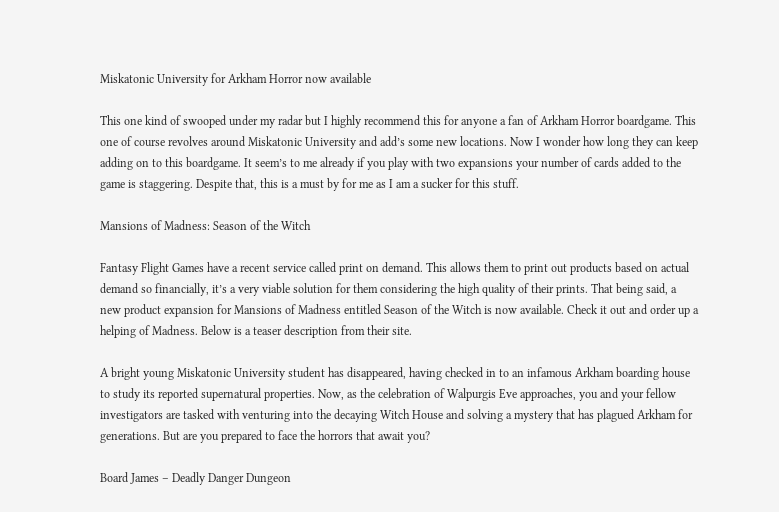Miskatonic University for Arkham Horror now available

This one kind of swooped under my radar but I highly recommend this for anyone a fan of Arkham Horror boardgame. This one of course revolves around Miskatonic University and add’s some new locations. Now I wonder how long they can keep adding on to this boardgame. It seem’s to me already if you play with two expansions your number of cards added to the game is staggering. Despite that, this is a must by for me as I am a sucker for this stuff.

Mansions of Madness: Season of the Witch

Fantasy Flight Games have a recent service called print on demand. This allows them to print out products based on actual demand so financially, it’s a very viable solution for them considering the high quality of their prints. That being said, a new product expansion for Mansions of Madness entitled Season of the Witch is now available. Check it out and order up a helping of Madness. Below is a teaser description from their site.

A bright young Miskatonic University student has disappeared, having checked in to an infamous Arkham boarding house to study its reported supernatural properties. Now, as the celebration of Walpurgis Eve approaches, you and your fellow investigators are tasked with venturing into the decaying Witch House and solving a mystery that has plagued Arkham for generations. But are you prepared to face the horrors that await you?

Board James – Deadly Danger Dungeon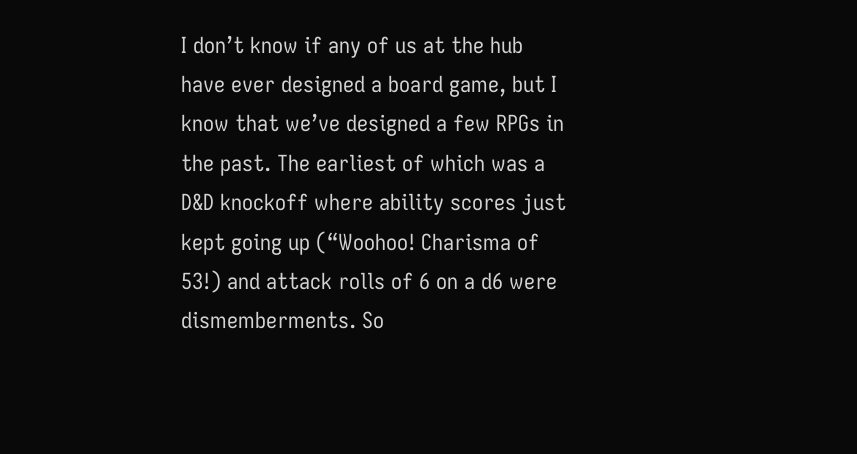I don’t know if any of us at the hub have ever designed a board game, but I know that we’ve designed a few RPGs in the past. The earliest of which was a D&D knockoff where ability scores just kept going up (“Woohoo! Charisma of 53!) and attack rolls of 6 on a d6 were dismemberments. So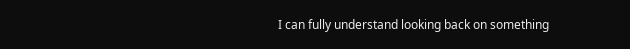I can fully understand looking back on something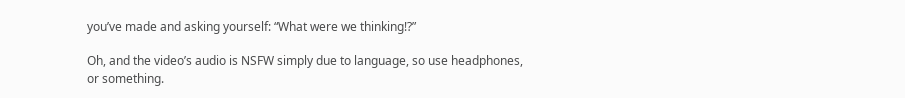you’ve made and asking yourself: “What were we thinking!?”

Oh, and the video’s audio is NSFW simply due to language, so use headphones, or something.